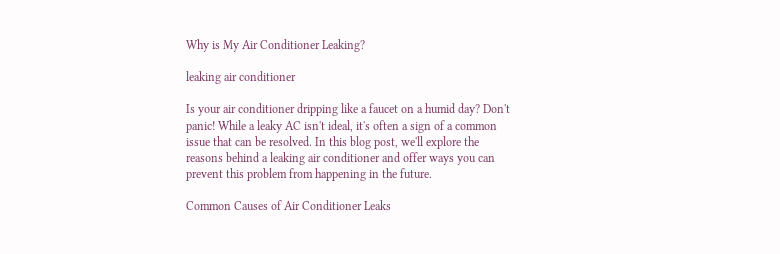Why is My Air Conditioner Leaking?

leaking air conditioner

Is your air conditioner dripping like a faucet on a humid day? Don't panic! While a leaky AC isn't ideal, it's often a sign of a common issue that can be resolved. In this blog post, we'll explore the reasons behind a leaking air conditioner and offer ways you can prevent this problem from happening in the future.

Common Causes of Air Conditioner Leaks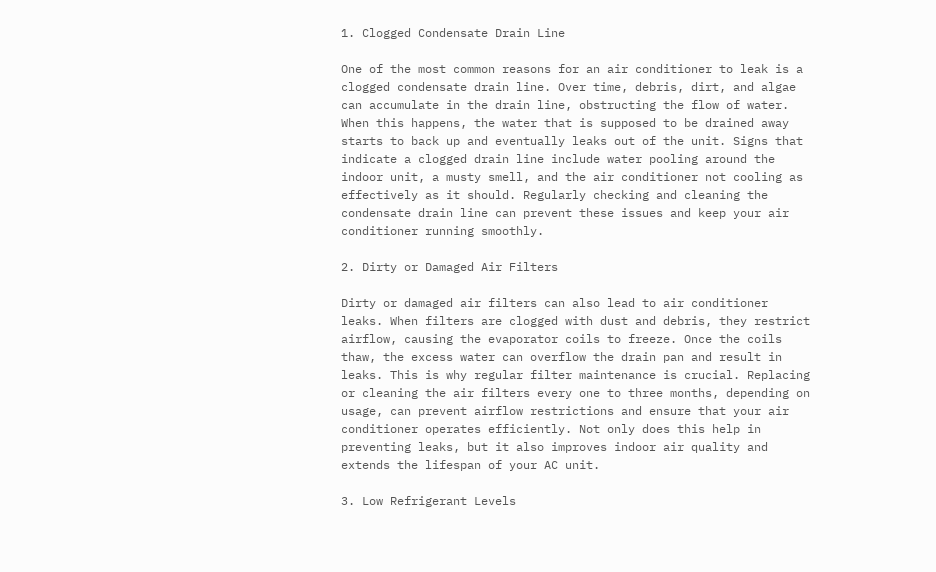1. Clogged Condensate Drain Line

One of the most common reasons for an air conditioner to leak is a clogged condensate drain line. Over time, debris, dirt, and algae can accumulate in the drain line, obstructing the flow of water. When this happens, the water that is supposed to be drained away starts to back up and eventually leaks out of the unit. Signs that indicate a clogged drain line include water pooling around the indoor unit, a musty smell, and the air conditioner not cooling as effectively as it should. Regularly checking and cleaning the condensate drain line can prevent these issues and keep your air conditioner running smoothly.

2. Dirty or Damaged Air Filters

Dirty or damaged air filters can also lead to air conditioner leaks. When filters are clogged with dust and debris, they restrict airflow, causing the evaporator coils to freeze. Once the coils thaw, the excess water can overflow the drain pan and result in leaks. This is why regular filter maintenance is crucial. Replacing or cleaning the air filters every one to three months, depending on usage, can prevent airflow restrictions and ensure that your air conditioner operates efficiently. Not only does this help in preventing leaks, but it also improves indoor air quality and extends the lifespan of your AC unit.

3. Low Refrigerant Levels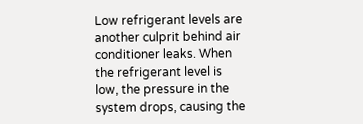Low refrigerant levels are another culprit behind air conditioner leaks. When the refrigerant level is low, the pressure in the system drops, causing the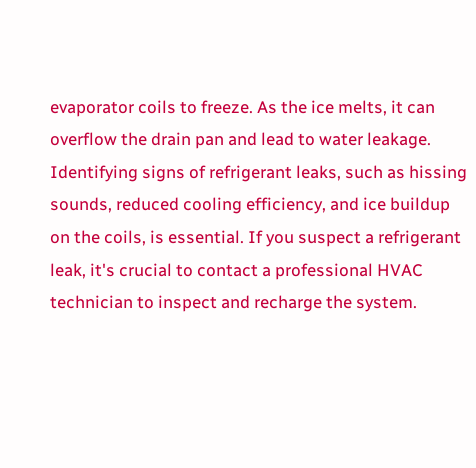evaporator coils to freeze. As the ice melts, it can overflow the drain pan and lead to water leakage. Identifying signs of refrigerant leaks, such as hissing sounds, reduced cooling efficiency, and ice buildup on the coils, is essential. If you suspect a refrigerant leak, it's crucial to contact a professional HVAC technician to inspect and recharge the system.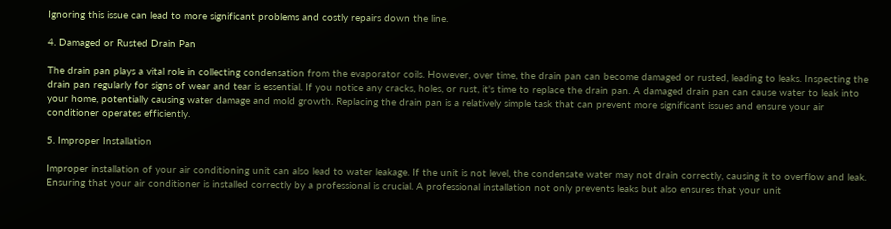Ignoring this issue can lead to more significant problems and costly repairs down the line.

4. Damaged or Rusted Drain Pan

The drain pan plays a vital role in collecting condensation from the evaporator coils. However, over time, the drain pan can become damaged or rusted, leading to leaks. Inspecting the drain pan regularly for signs of wear and tear is essential. If you notice any cracks, holes, or rust, it's time to replace the drain pan. A damaged drain pan can cause water to leak into your home, potentially causing water damage and mold growth. Replacing the drain pan is a relatively simple task that can prevent more significant issues and ensure your air conditioner operates efficiently.

5. Improper Installation

Improper installation of your air conditioning unit can also lead to water leakage. If the unit is not level, the condensate water may not drain correctly, causing it to overflow and leak. Ensuring that your air conditioner is installed correctly by a professional is crucial. A professional installation not only prevents leaks but also ensures that your unit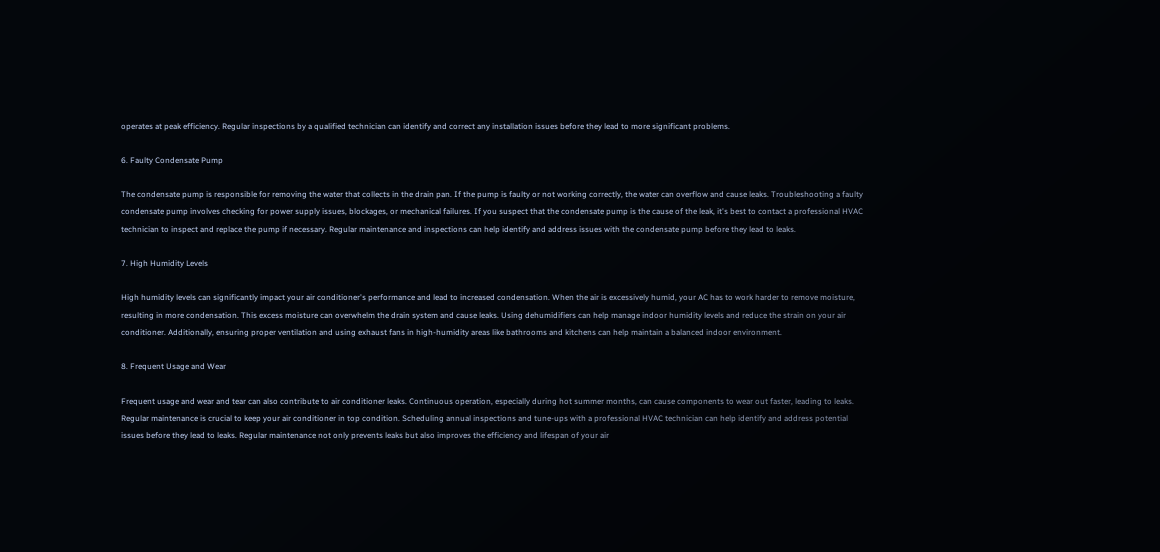operates at peak efficiency. Regular inspections by a qualified technician can identify and correct any installation issues before they lead to more significant problems.

6. Faulty Condensate Pump

The condensate pump is responsible for removing the water that collects in the drain pan. If the pump is faulty or not working correctly, the water can overflow and cause leaks. Troubleshooting a faulty condensate pump involves checking for power supply issues, blockages, or mechanical failures. If you suspect that the condensate pump is the cause of the leak, it's best to contact a professional HVAC technician to inspect and replace the pump if necessary. Regular maintenance and inspections can help identify and address issues with the condensate pump before they lead to leaks.

7. High Humidity Levels

High humidity levels can significantly impact your air conditioner's performance and lead to increased condensation. When the air is excessively humid, your AC has to work harder to remove moisture, resulting in more condensation. This excess moisture can overwhelm the drain system and cause leaks. Using dehumidifiers can help manage indoor humidity levels and reduce the strain on your air conditioner. Additionally, ensuring proper ventilation and using exhaust fans in high-humidity areas like bathrooms and kitchens can help maintain a balanced indoor environment.

8. Frequent Usage and Wear

Frequent usage and wear and tear can also contribute to air conditioner leaks. Continuous operation, especially during hot summer months, can cause components to wear out faster, leading to leaks. Regular maintenance is crucial to keep your air conditioner in top condition. Scheduling annual inspections and tune-ups with a professional HVAC technician can help identify and address potential issues before they lead to leaks. Regular maintenance not only prevents leaks but also improves the efficiency and lifespan of your air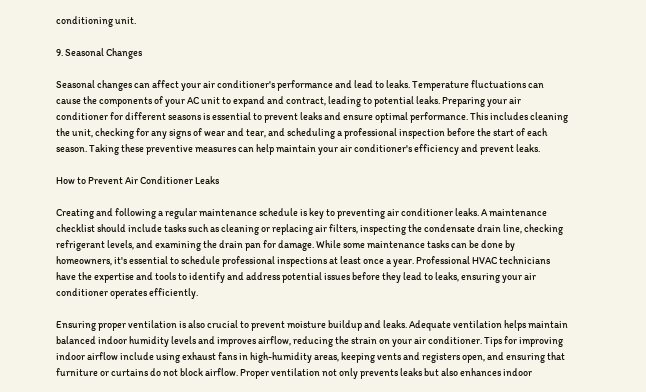conditioning unit.

9. Seasonal Changes

Seasonal changes can affect your air conditioner's performance and lead to leaks. Temperature fluctuations can cause the components of your AC unit to expand and contract, leading to potential leaks. Preparing your air conditioner for different seasons is essential to prevent leaks and ensure optimal performance. This includes cleaning the unit, checking for any signs of wear and tear, and scheduling a professional inspection before the start of each season. Taking these preventive measures can help maintain your air conditioner's efficiency and prevent leaks.

How to Prevent Air Conditioner Leaks

Creating and following a regular maintenance schedule is key to preventing air conditioner leaks. A maintenance checklist should include tasks such as cleaning or replacing air filters, inspecting the condensate drain line, checking refrigerant levels, and examining the drain pan for damage. While some maintenance tasks can be done by homeowners, it's essential to schedule professional inspections at least once a year. Professional HVAC technicians have the expertise and tools to identify and address potential issues before they lead to leaks, ensuring your air conditioner operates efficiently.

Ensuring proper ventilation is also crucial to prevent moisture buildup and leaks. Adequate ventilation helps maintain balanced indoor humidity levels and improves airflow, reducing the strain on your air conditioner. Tips for improving indoor airflow include using exhaust fans in high-humidity areas, keeping vents and registers open, and ensuring that furniture or curtains do not block airflow. Proper ventilation not only prevents leaks but also enhances indoor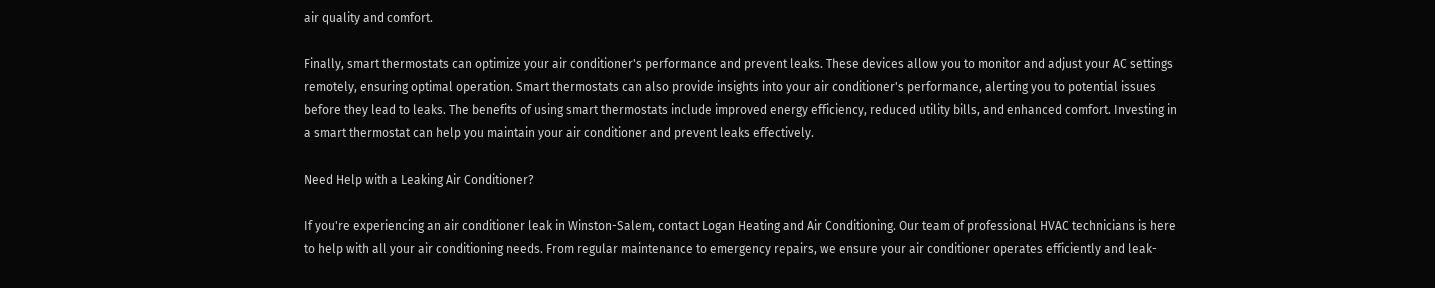air quality and comfort.

Finally, smart thermostats can optimize your air conditioner's performance and prevent leaks. These devices allow you to monitor and adjust your AC settings remotely, ensuring optimal operation. Smart thermostats can also provide insights into your air conditioner's performance, alerting you to potential issues before they lead to leaks. The benefits of using smart thermostats include improved energy efficiency, reduced utility bills, and enhanced comfort. Investing in a smart thermostat can help you maintain your air conditioner and prevent leaks effectively.

Need Help with a Leaking Air Conditioner?

If you're experiencing an air conditioner leak in Winston-Salem, contact Logan Heating and Air Conditioning. Our team of professional HVAC technicians is here to help with all your air conditioning needs. From regular maintenance to emergency repairs, we ensure your air conditioner operates efficiently and leak-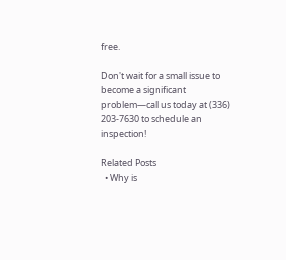free.

Don't wait for a small issue to become a significant problem—call us today at (336) 203-7630 to schedule an inspection!

Related Posts
  • Why is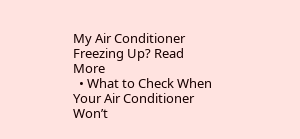My Air Conditioner Freezing Up? Read More
  • What to Check When Your Air Conditioner Won’t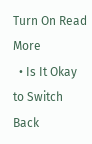Turn On Read More
  • Is It Okay to Switch Back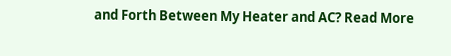and Forth Between My Heater and AC? Read More